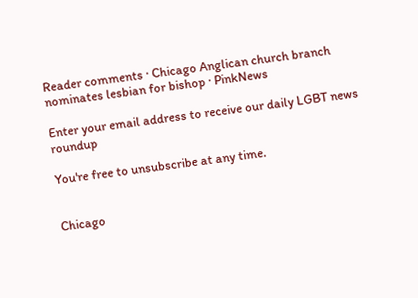Reader comments · Chicago Anglican church branch nominates lesbian for bishop · PinkNews

Enter your email address to receive our daily LGBT news roundup

You're free to unsubscribe at any time.


Chicago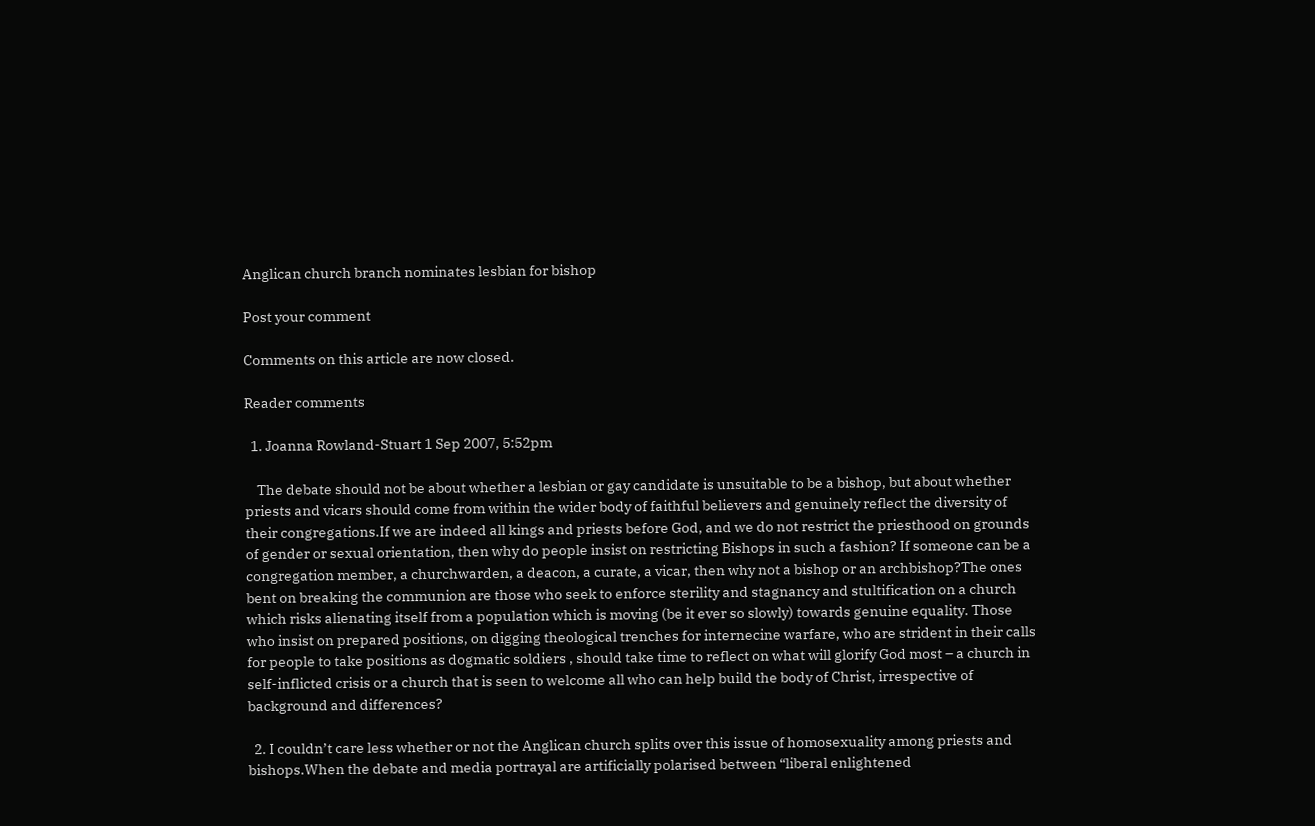Anglican church branch nominates lesbian for bishop

Post your comment

Comments on this article are now closed.

Reader comments

  1. Joanna Rowland-Stuart 1 Sep 2007, 5:52pm

    The debate should not be about whether a lesbian or gay candidate is unsuitable to be a bishop, but about whether priests and vicars should come from within the wider body of faithful believers and genuinely reflect the diversity of their congregations.If we are indeed all kings and priests before God, and we do not restrict the priesthood on grounds of gender or sexual orientation, then why do people insist on restricting Bishops in such a fashion? If someone can be a congregation member, a churchwarden, a deacon, a curate, a vicar, then why not a bishop or an archbishop?The ones bent on breaking the communion are those who seek to enforce sterility and stagnancy and stultification on a church which risks alienating itself from a population which is moving (be it ever so slowly) towards genuine equality. Those who insist on prepared positions, on digging theological trenches for internecine warfare, who are strident in their calls for people to take positions as dogmatic soldiers , should take time to reflect on what will glorify God most – a church in self-inflicted crisis or a church that is seen to welcome all who can help build the body of Christ, irrespective of background and differences?

  2. I couldn’t care less whether or not the Anglican church splits over this issue of homosexuality among priests and bishops.When the debate and media portrayal are artificially polarised between “liberal enlightened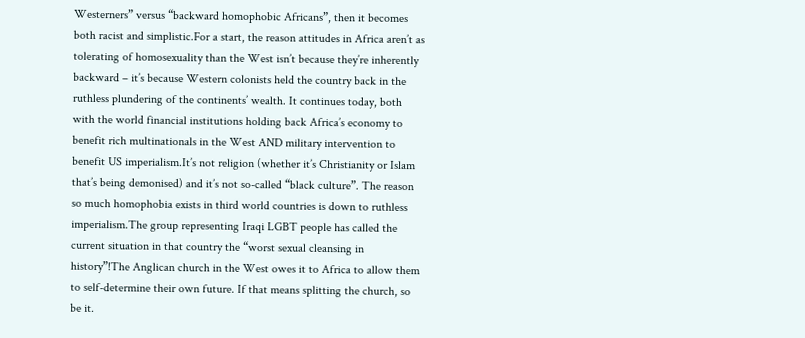Westerners” versus “backward homophobic Africans”, then it becomes both racist and simplistic.For a start, the reason attitudes in Africa aren’t as tolerating of homosexuality than the West isn’t because they’re inherently backward – it’s because Western colonists held the country back in the ruthless plundering of the continents’ wealth. It continues today, both with the world financial institutions holding back Africa’s economy to benefit rich multinationals in the West AND military intervention to benefit US imperialism.It’s not religion (whether it’s Christianity or Islam that’s being demonised) and it’s not so-called “black culture”. The reason so much homophobia exists in third world countries is down to ruthless imperialism.The group representing Iraqi LGBT people has called the current situation in that country the “worst sexual cleansing in history”!The Anglican church in the West owes it to Africa to allow them to self-determine their own future. If that means splitting the church, so be it.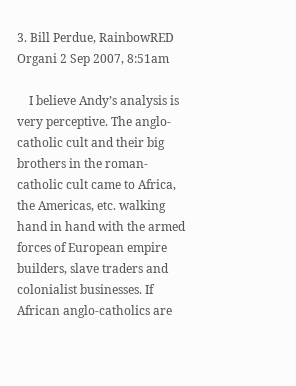3. Bill Perdue, RainbowRED Organi 2 Sep 2007, 8:51am

    I believe Andy’s analysis is very perceptive. The anglo-catholic cult and their big brothers in the roman-catholic cult came to Africa, the Americas, etc. walking hand in hand with the armed forces of European empire builders, slave traders and colonialist businesses. If African anglo-catholics are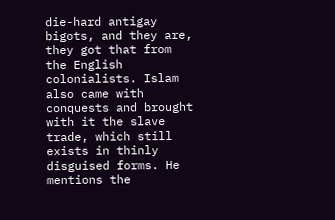die-hard antigay bigots, and they are, they got that from the English colonialists. Islam also came with conquests and brought with it the slave trade, which still exists in thinly disguised forms. He mentions the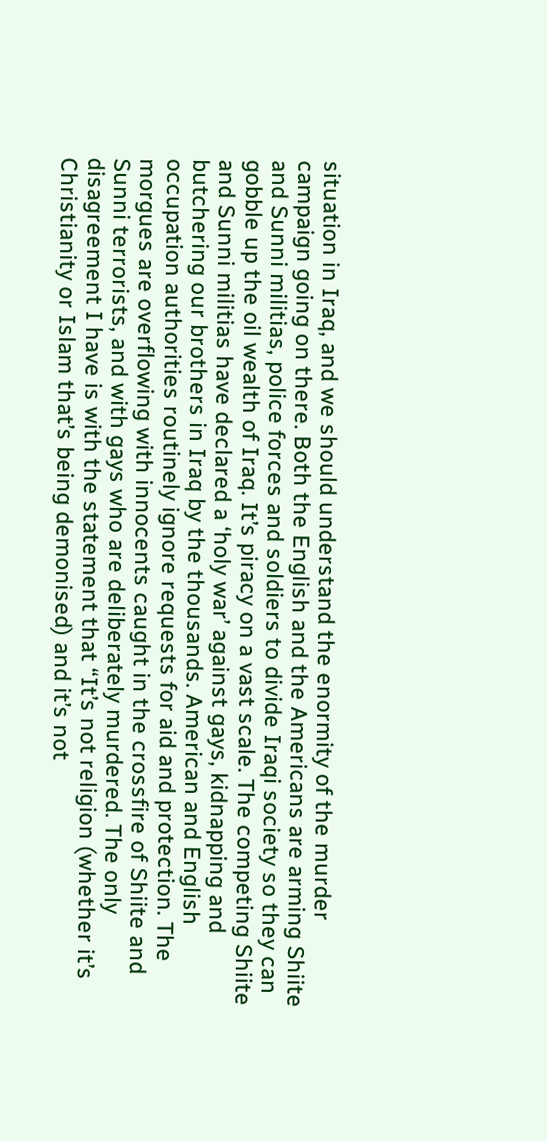situation in Iraq, and we should understand the enormity of the murder campaign going on there. Both the English and the Americans are arming Shiite and Sunni militias, police forces and soldiers to divide Iraqi society so they can gobble up the oil wealth of Iraq. It’s piracy on a vast scale. The competing Shiite and Sunni militias have declared a ‘holy war’ against gays, kidnapping and butchering our brothers in Iraq by the thousands. American and English occupation authorities routinely ignore requests for aid and protection. The morgues are overflowing with innocents caught in the crossfire of Shiite and Sunni terrorists, and with gays who are deliberately murdered. The only disagreement I have is with the statement that “It’s not religion (whether it’s Christianity or Islam that’s being demonised) and it’s not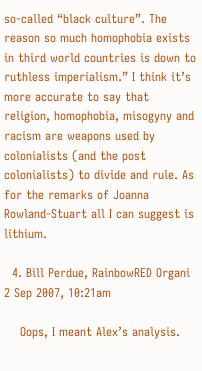so-called “black culture”. The reason so much homophobia exists in third world countries is down to ruthless imperialism.” I think it’s more accurate to say that religion, homophobia, misogyny and racism are weapons used by colonialists (and the post colonialists) to divide and rule. As for the remarks of Joanna Rowland-Stuart all I can suggest is lithium.

  4. Bill Perdue, RainbowRED Organi 2 Sep 2007, 10:21am

    Oops, I meant Alex’s analysis.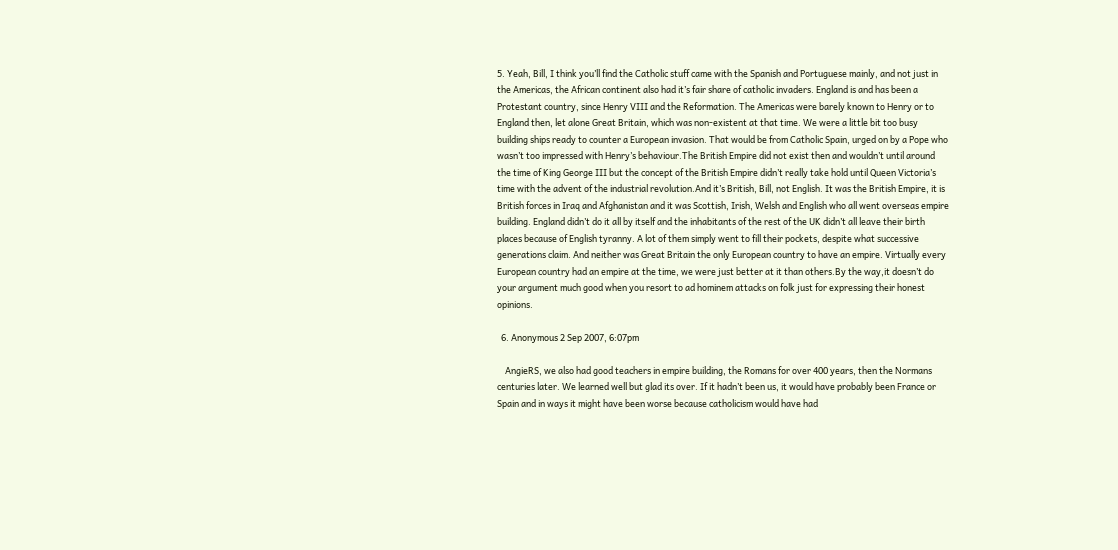5. Yeah, Bill, I think you’ll find the Catholic stuff came with the Spanish and Portuguese mainly, and not just in the Americas, the African continent also had it’s fair share of catholic invaders. England is and has been a Protestant country, since Henry VIII and the Reformation. The Americas were barely known to Henry or to England then, let alone Great Britain, which was non-existent at that time. We were a little bit too busy building ships ready to counter a European invasion. That would be from Catholic Spain, urged on by a Pope who wasn’t too impressed with Henry’s behaviour.The British Empire did not exist then and wouldn’t until around the time of King George III but the concept of the British Empire didn’t really take hold until Queen Victoria’s time with the advent of the industrial revolution.And it’s British, Bill, not English. It was the British Empire, it is British forces in Iraq and Afghanistan and it was Scottish, Irish, Welsh and English who all went overseas empire building. England didn’t do it all by itself and the inhabitants of the rest of the UK didn’t all leave their birth places because of English tyranny. A lot of them simply went to fill their pockets, despite what successive generations claim. And neither was Great Britain the only European country to have an empire. Virtually every European country had an empire at the time, we were just better at it than others.By the way,it doesn’t do your argument much good when you resort to ad hominem attacks on folk just for expressing their honest opinions.

  6. Anonymous 2 Sep 2007, 6:07pm

    AngieRS, we also had good teachers in empire building, the Romans for over 400 years, then the Normans centuries later. We learned well but glad its over. If it hadn’t been us, it would have probably been France or Spain and in ways it might have been worse because catholicism would have had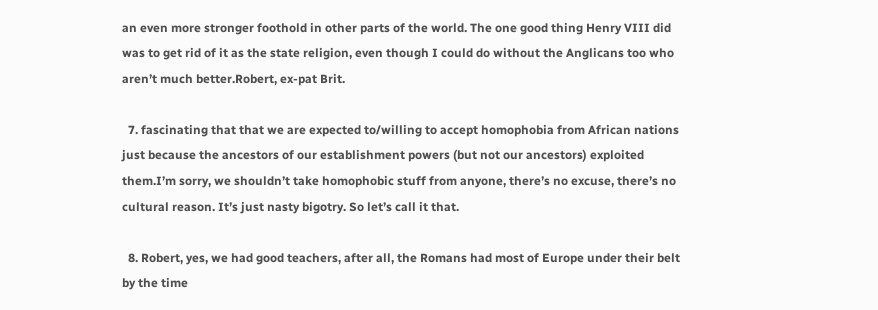an even more stronger foothold in other parts of the world. The one good thing Henry VIII did was to get rid of it as the state religion, even though I could do without the Anglicans too who aren’t much better.Robert, ex-pat Brit.

  7. fascinating that that we are expected to/willing to accept homophobia from African nations just because the ancestors of our establishment powers (but not our ancestors) exploited them.I’m sorry, we shouldn’t take homophobic stuff from anyone, there’s no excuse, there’s no cultural reason. It’s just nasty bigotry. So let’s call it that.

  8. Robert, yes, we had good teachers, after all, the Romans had most of Europe under their belt by the time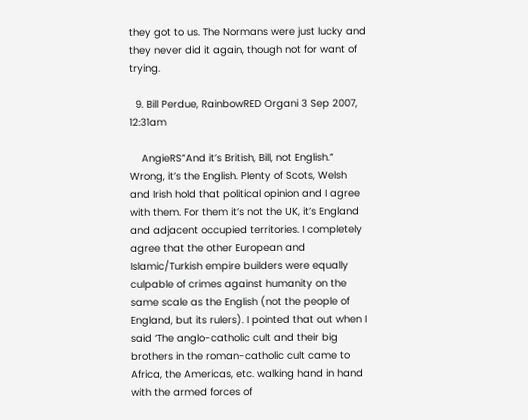they got to us. The Normans were just lucky and they never did it again, though not for want of trying.

  9. Bill Perdue, RainbowRED Organi 3 Sep 2007, 12:31am

    AngieRS”And it’s British, Bill, not English.” Wrong, it’s the English. Plenty of Scots, Welsh and Irish hold that political opinion and I agree with them. For them it’s not the UK, it’s England and adjacent occupied territories. I completely agree that the other European and Islamic/Turkish empire builders were equally culpable of crimes against humanity on the same scale as the English (not the people of England, but its rulers). I pointed that out when I said ‘The anglo-catholic cult and their big brothers in the roman-catholic cult came to Africa, the Americas, etc. walking hand in hand with the armed forces of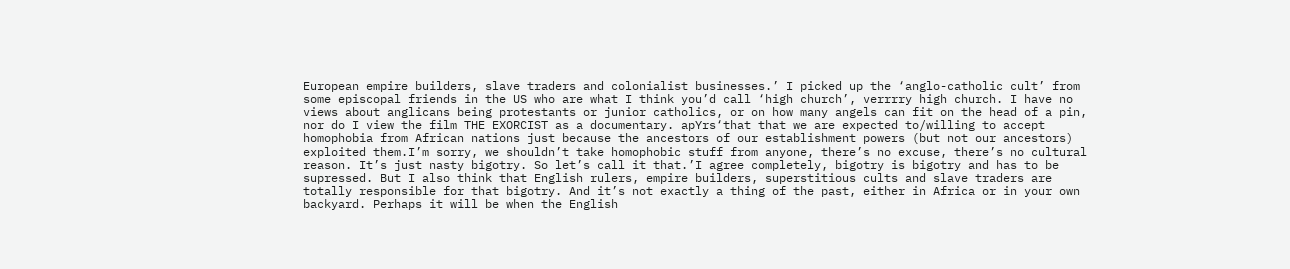European empire builders, slave traders and colonialist businesses.’ I picked up the ‘anglo-catholic cult’ from some episcopal friends in the US who are what I think you’d call ‘high church’, verrrry high church. I have no views about anglicans being protestants or junior catholics, or on how many angels can fit on the head of a pin, nor do I view the film THE EXORCIST as a documentary. apYrs‘that that we are expected to/willing to accept homophobia from African nations just because the ancestors of our establishment powers (but not our ancestors) exploited them.I’m sorry, we shouldn’t take homophobic stuff from anyone, there’s no excuse, there’s no cultural reason. It’s just nasty bigotry. So let’s call it that.’I agree completely, bigotry is bigotry and has to be supressed. But I also think that English rulers, empire builders, superstitious cults and slave traders are totally responsible for that bigotry. And it’s not exactly a thing of the past, either in Africa or in your own backyard. Perhaps it will be when the English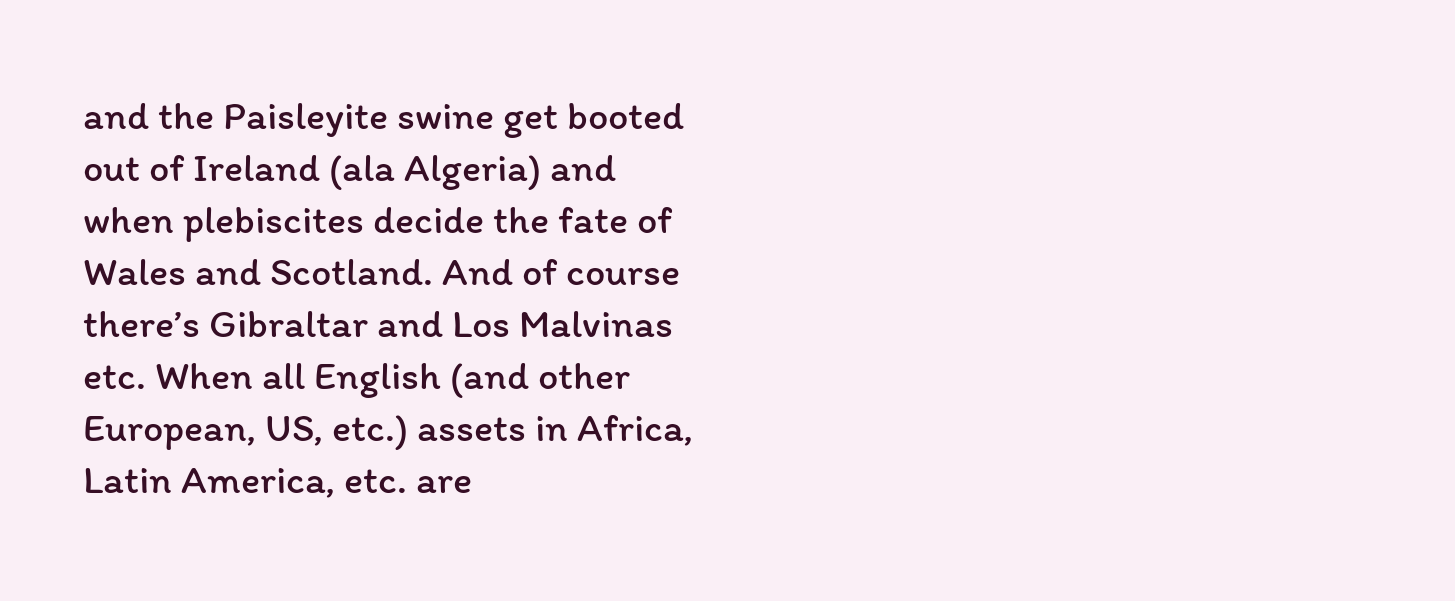and the Paisleyite swine get booted out of Ireland (ala Algeria) and when plebiscites decide the fate of Wales and Scotland. And of course there’s Gibraltar and Los Malvinas etc. When all English (and other European, US, etc.) assets in Africa, Latin America, etc. are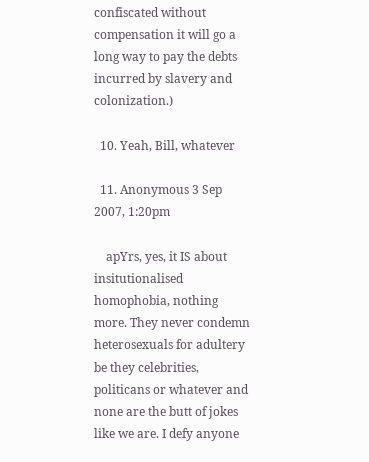confiscated without compensation it will go a long way to pay the debts incurred by slavery and colonization.)

  10. Yeah, Bill, whatever

  11. Anonymous 3 Sep 2007, 1:20pm

    apYrs, yes, it IS about insitutionalised homophobia, nothing more. They never condemn heterosexuals for adultery be they celebrities, politicans or whatever and none are the butt of jokes like we are. I defy anyone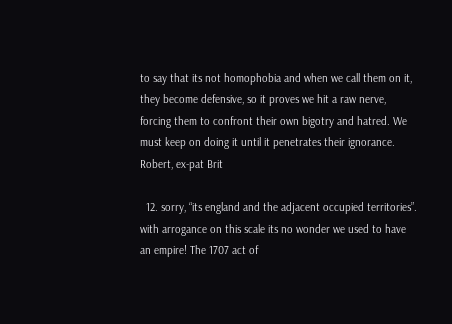to say that its not homophobia and when we call them on it, they become defensive, so it proves we hit a raw nerve, forcing them to confront their own bigotry and hatred. We must keep on doing it until it penetrates their ignorance. Robert, ex-pat Brit

  12. sorry, “its england and the adjacent occupied territories”. with arrogance on this scale its no wonder we used to have an empire! The 1707 act of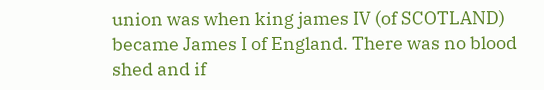union was when king james IV (of SCOTLAND) became James I of England. There was no blood shed and if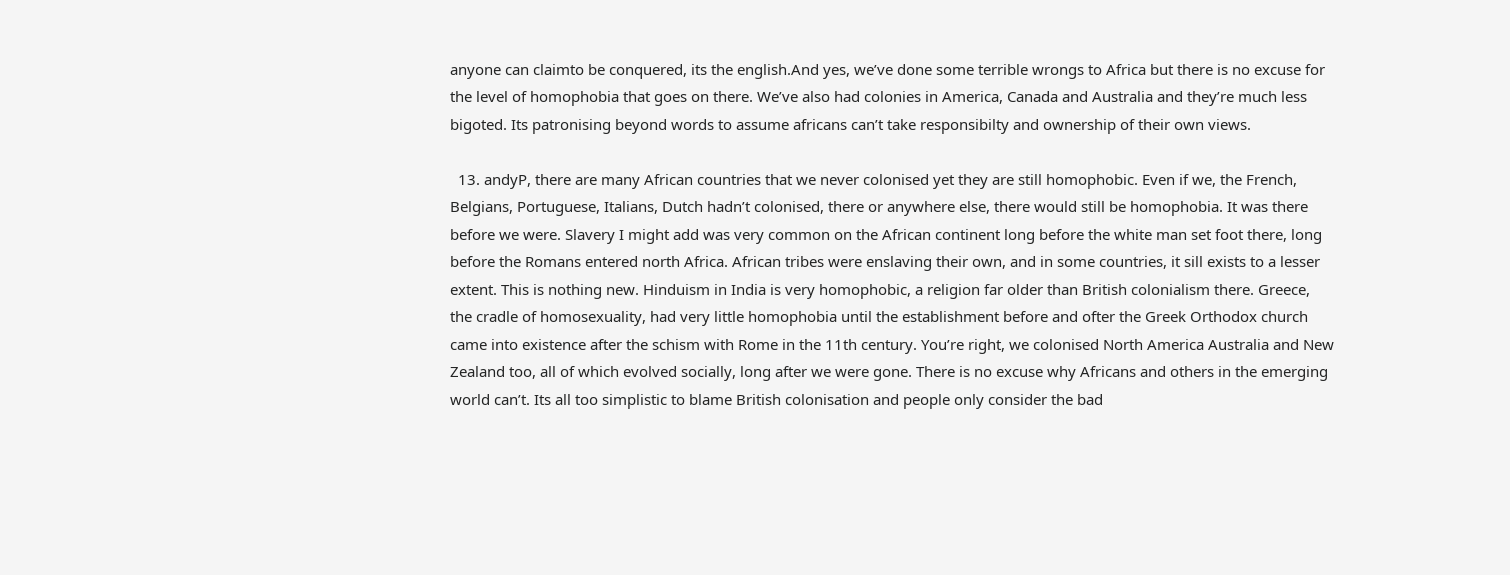anyone can claimto be conquered, its the english.And yes, we’ve done some terrible wrongs to Africa but there is no excuse for the level of homophobia that goes on there. We’ve also had colonies in America, Canada and Australia and they’re much less bigoted. Its patronising beyond words to assume africans can’t take responsibilty and ownership of their own views.

  13. andyP, there are many African countries that we never colonised yet they are still homophobic. Even if we, the French, Belgians, Portuguese, Italians, Dutch hadn’t colonised, there or anywhere else, there would still be homophobia. It was there before we were. Slavery I might add was very common on the African continent long before the white man set foot there, long before the Romans entered north Africa. African tribes were enslaving their own, and in some countries, it sill exists to a lesser extent. This is nothing new. Hinduism in India is very homophobic, a religion far older than British colonialism there. Greece, the cradle of homosexuality, had very little homophobia until the establishment before and ofter the Greek Orthodox church came into existence after the schism with Rome in the 11th century. You’re right, we colonised North America Australia and New Zealand too, all of which evolved socially, long after we were gone. There is no excuse why Africans and others in the emerging world can’t. Its all too simplistic to blame British colonisation and people only consider the bad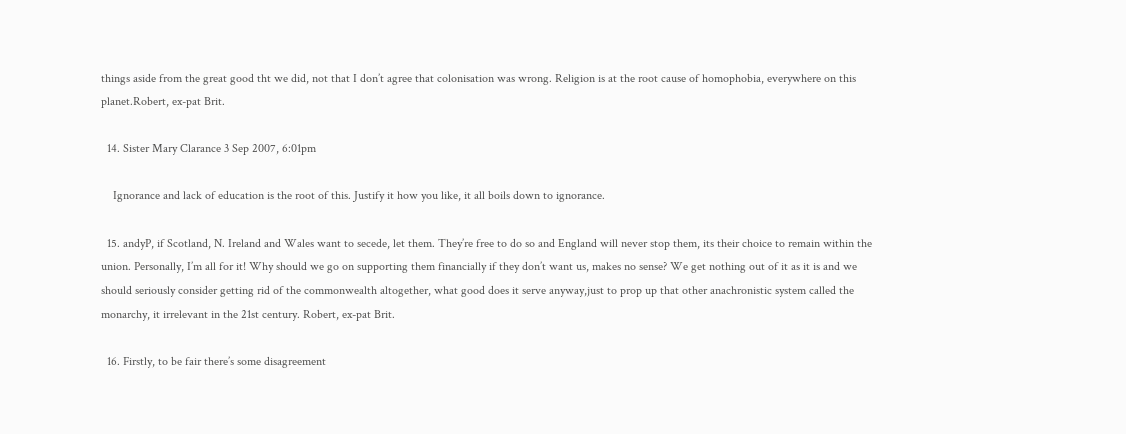things aside from the great good tht we did, not that I don’t agree that colonisation was wrong. Religion is at the root cause of homophobia, everywhere on this planet.Robert, ex-pat Brit.

  14. Sister Mary Clarance 3 Sep 2007, 6:01pm

    Ignorance and lack of education is the root of this. Justify it how you like, it all boils down to ignorance.

  15. andyP, if Scotland, N. Ireland and Wales want to secede, let them. They’re free to do so and England will never stop them, its their choice to remain within the union. Personally, I’m all for it! Why should we go on supporting them financially if they don’t want us, makes no sense? We get nothing out of it as it is and we should seriously consider getting rid of the commonwealth altogether, what good does it serve anyway,just to prop up that other anachronistic system called the monarchy, it irrelevant in the 21st century. Robert, ex-pat Brit.

  16. Firstly, to be fair there’s some disagreement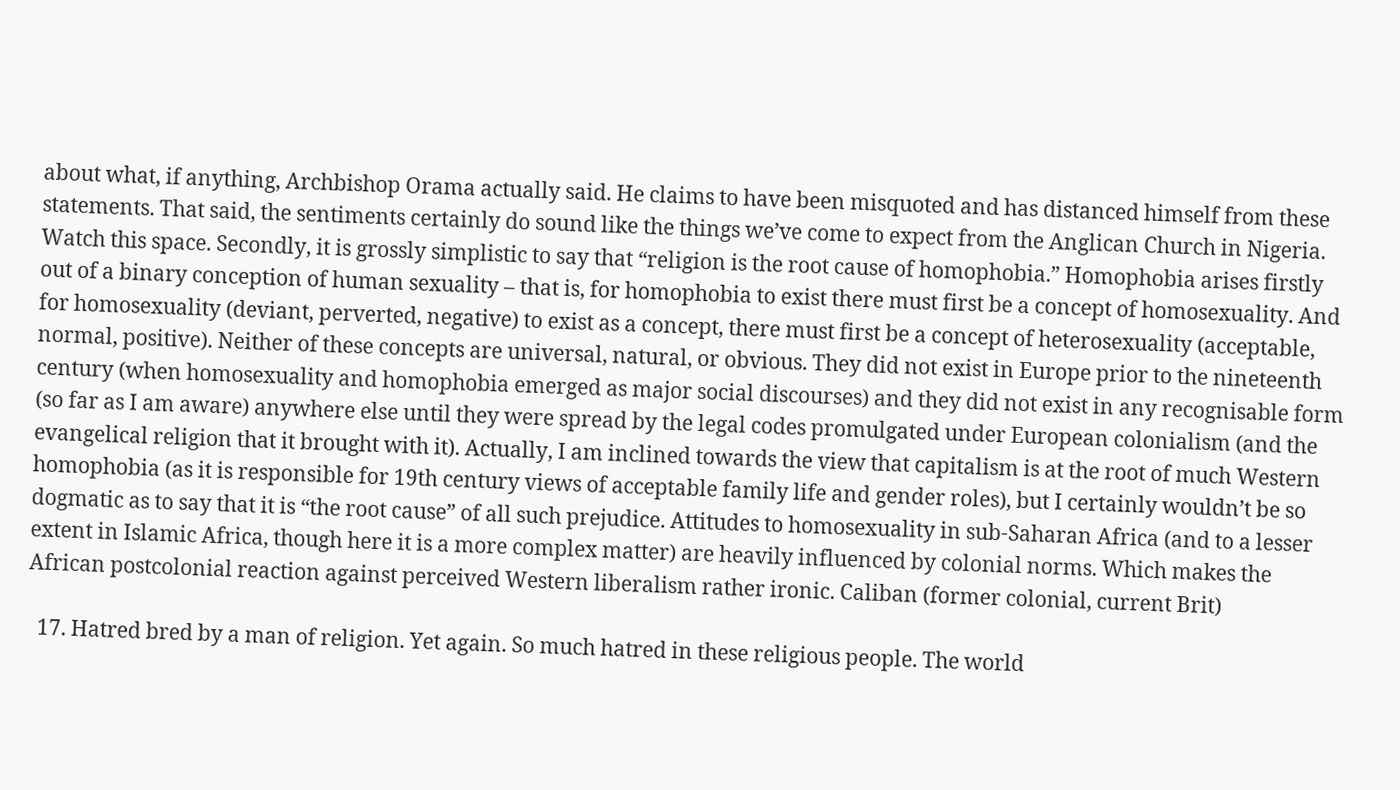about what, if anything, Archbishop Orama actually said. He claims to have been misquoted and has distanced himself from these statements. That said, the sentiments certainly do sound like the things we’ve come to expect from the Anglican Church in Nigeria. Watch this space. Secondly, it is grossly simplistic to say that “religion is the root cause of homophobia.” Homophobia arises firstly out of a binary conception of human sexuality – that is, for homophobia to exist there must first be a concept of homosexuality. And for homosexuality (deviant, perverted, negative) to exist as a concept, there must first be a concept of heterosexuality (acceptable, normal, positive). Neither of these concepts are universal, natural, or obvious. They did not exist in Europe prior to the nineteenth century (when homosexuality and homophobia emerged as major social discourses) and they did not exist in any recognisable form (so far as I am aware) anywhere else until they were spread by the legal codes promulgated under European colonialism (and the evangelical religion that it brought with it). Actually, I am inclined towards the view that capitalism is at the root of much Western homophobia (as it is responsible for 19th century views of acceptable family life and gender roles), but I certainly wouldn’t be so dogmatic as to say that it is “the root cause” of all such prejudice. Attitudes to homosexuality in sub-Saharan Africa (and to a lesser extent in Islamic Africa, though here it is a more complex matter) are heavily influenced by colonial norms. Which makes the African postcolonial reaction against perceived Western liberalism rather ironic. Caliban (former colonial, current Brit)

  17. Hatred bred by a man of religion. Yet again. So much hatred in these religious people. The world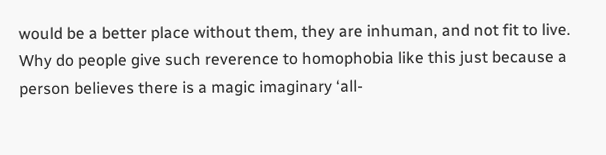would be a better place without them, they are inhuman, and not fit to live. Why do people give such reverence to homophobia like this just because a person believes there is a magic imaginary ‘all-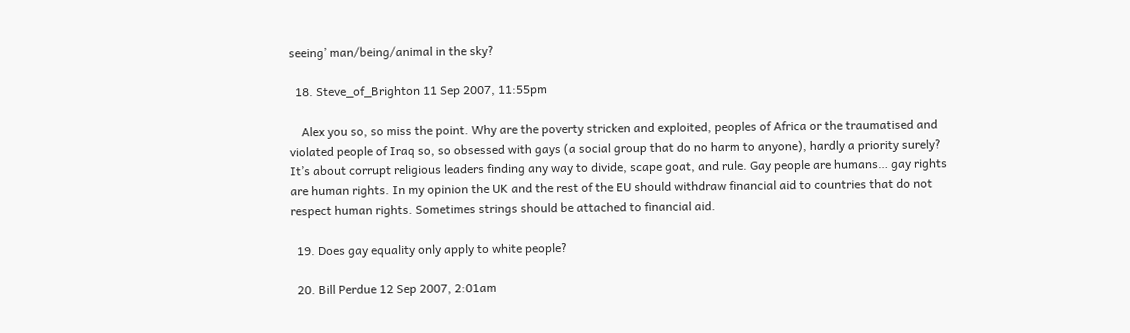seeing’ man/being/animal in the sky?

  18. Steve_of_Brighton 11 Sep 2007, 11:55pm

    Alex you so, so miss the point. Why are the poverty stricken and exploited, peoples of Africa or the traumatised and violated people of Iraq so, so obsessed with gays (a social group that do no harm to anyone), hardly a priority surely? It’s about corrupt religious leaders finding any way to divide, scape goat, and rule. Gay people are humans… gay rights are human rights. In my opinion the UK and the rest of the EU should withdraw financial aid to countries that do not respect human rights. Sometimes strings should be attached to financial aid.

  19. Does gay equality only apply to white people?

  20. Bill Perdue 12 Sep 2007, 2:01am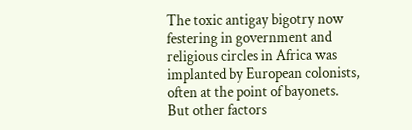The toxic antigay bigotry now festering in government and religious circles in Africa was implanted by European colonists, often at the point of bayonets. But other factors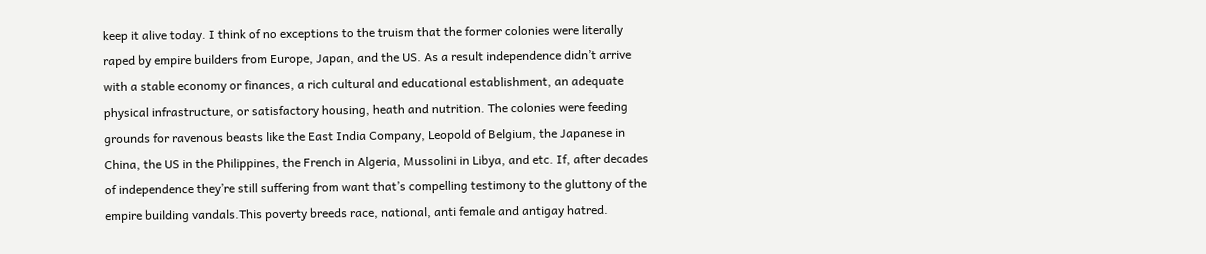keep it alive today. I think of no exceptions to the truism that the former colonies were literally raped by empire builders from Europe, Japan, and the US. As a result independence didn’t arrive with a stable economy or finances, a rich cultural and educational establishment, an adequate physical infrastructure, or satisfactory housing, heath and nutrition. The colonies were feeding grounds for ravenous beasts like the East India Company, Leopold of Belgium, the Japanese in China, the US in the Philippines, the French in Algeria, Mussolini in Libya, and etc. If, after decades of independence they’re still suffering from want that’s compelling testimony to the gluttony of the empire building vandals.This poverty breeds race, national, anti female and antigay hatred.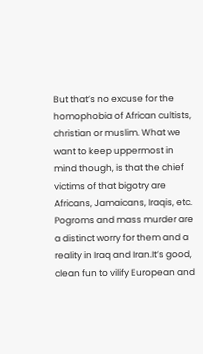But that’s no excuse for the homophobia of African cultists, christian or muslim. What we want to keep uppermost in mind though, is that the chief victims of that bigotry are Africans, Jamaicans, Iraqis, etc. Pogroms and mass murder are a distinct worry for them and a reality in Iraq and Iran.It’s good, clean fun to vilify European and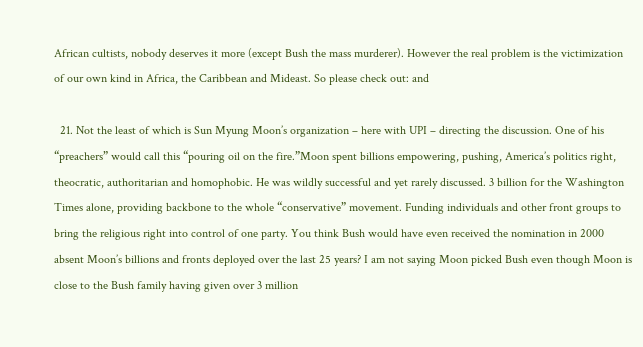African cultists, nobody deserves it more (except Bush the mass murderer). However the real problem is the victimization of our own kind in Africa, the Caribbean and Mideast. So please check out: and

  21. Not the least of which is Sun Myung Moon’s organization – here with UPI – directing the discussion. One of his “preachers” would call this “pouring oil on the fire.”Moon spent billions empowering, pushing, America’s politics right, theocratic, authoritarian and homophobic. He was wildly successful and yet rarely discussed. 3 billion for the Washington Times alone, providing backbone to the whole “conservative” movement. Funding individuals and other front groups to bring the religious right into control of one party. You think Bush would have even received the nomination in 2000 absent Moon’s billions and fronts deployed over the last 25 years? I am not saying Moon picked Bush even though Moon is close to the Bush family having given over 3 million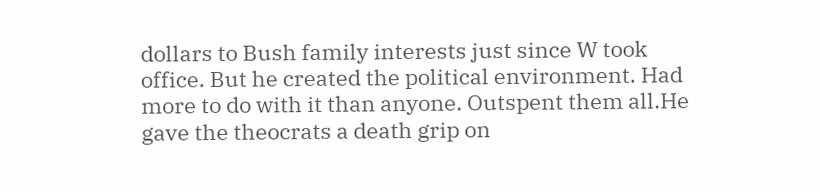dollars to Bush family interests just since W took office. But he created the political environment. Had more to do with it than anyone. Outspent them all.He gave the theocrats a death grip on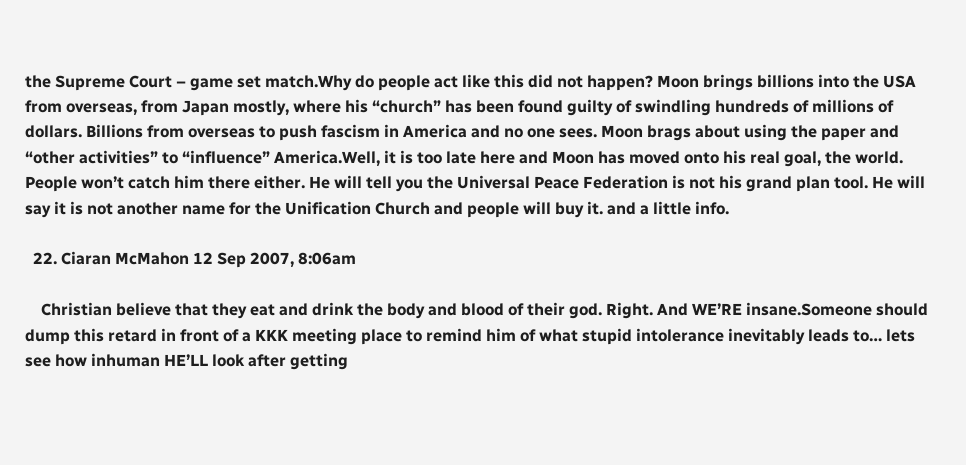the Supreme Court – game set match.Why do people act like this did not happen? Moon brings billions into the USA from overseas, from Japan mostly, where his “church” has been found guilty of swindling hundreds of millions of dollars. Billions from overseas to push fascism in America and no one sees. Moon brags about using the paper and “other activities” to “influence” America.Well, it is too late here and Moon has moved onto his real goal, the world. People won’t catch him there either. He will tell you the Universal Peace Federation is not his grand plan tool. He will say it is not another name for the Unification Church and people will buy it. and a little info.

  22. Ciaran McMahon 12 Sep 2007, 8:06am

    Christian believe that they eat and drink the body and blood of their god. Right. And WE’RE insane.Someone should dump this retard in front of a KKK meeting place to remind him of what stupid intolerance inevitably leads to… lets see how inhuman HE’LL look after getting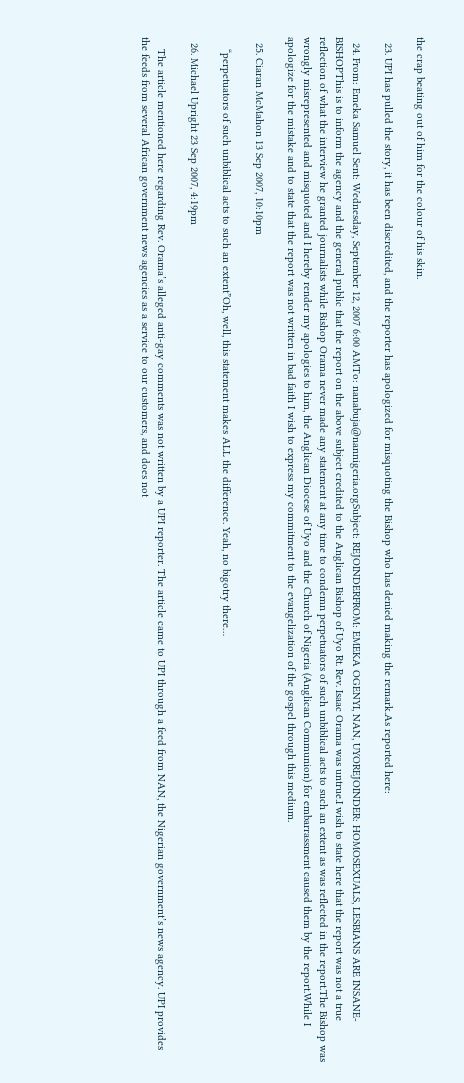the crap beating out of him for the colour of his skin.

  23. UPI has pulled the story, it has been discredited, and the reporter has apologized for misquoting the Bishop who has denied making the remark.As reported here:

  24. From: Emeka Samuel Sent: Wednesday, September 12, 2007 6:00 AMTo: nanabuja@nannigeria.orgSubject: REJOINDERFROM: EMEKA OGENYI, NAN, UYOREJOINDER: HOMOSEXUALS, LESBIANS ARE INSANE- BISHOPThis is to inform the agency and the general public that the report on the above subject credited to the Anglican Bishop of Uyo Rt. Rev. Isaac Orama was untrue.I wish to state here that the report was not a true reflection of what the interview he granted journalists while Bishop Orama never made any statement at any time to condemn perpetuators of such unbiblical acts to such an extent as was reflected in the report.The Bishop was wrongly misrepresented and misquoted and I hereby render my apologies to him, the Anglican Diocese of Uyo and the Church of Nigeria (Anglican Communion) for embarrassment caused them by the report.While I apologize for the mistake and to state that the report was not written in bad faith I wish to express my commitment to the evangelization of the gospel through this medium.

  25. Ciaran McMahon 13 Sep 2007, 10:10pm

    “perpetuators of such unbiblical acts to such an extent”Oh, well, this statement makes ALL the difference. Yeah, no bigotry there…

  26. Michael Upright 23 Sep 2007, 4:19pm

    The article mentioned here regarding Rev. Orama’s alleged anti-gay comments was not written by a UPI reporter. The article came to UPI through a feed from NAN, the Nigerian government’s news agency. UPI provides the feeds from several African government news agencies as a service to our customers, and does not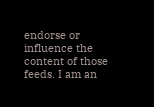endorse or influence the content of those feeds. I am an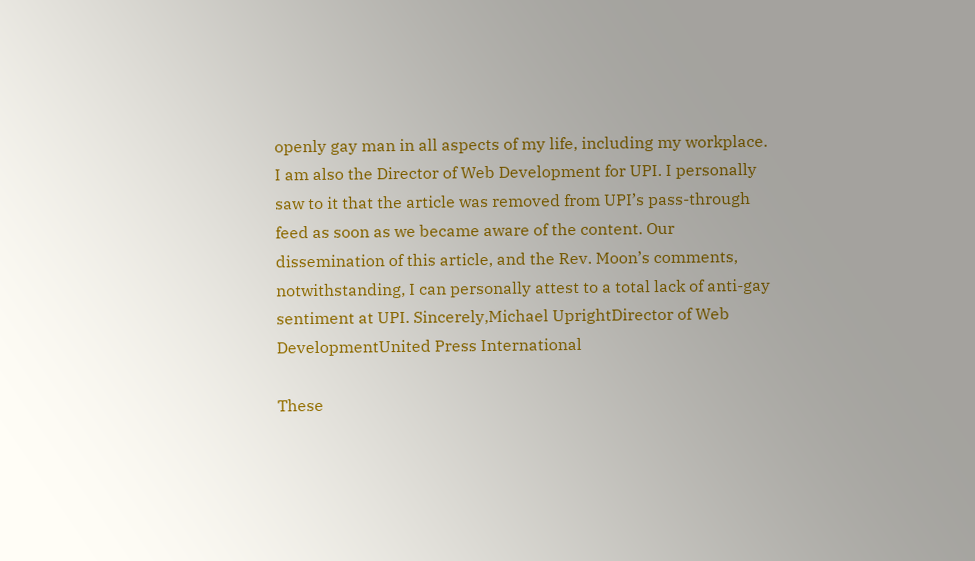openly gay man in all aspects of my life, including my workplace. I am also the Director of Web Development for UPI. I personally saw to it that the article was removed from UPI’s pass-through feed as soon as we became aware of the content. Our dissemination of this article, and the Rev. Moon’s comments, notwithstanding, I can personally attest to a total lack of anti-gay sentiment at UPI. Sincerely,Michael UprightDirector of Web DevelopmentUnited Press International

These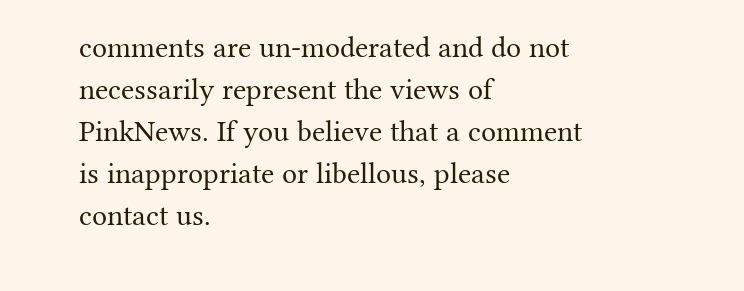comments are un-moderated and do not necessarily represent the views of PinkNews. If you believe that a comment is inappropriate or libellous, please contact us.